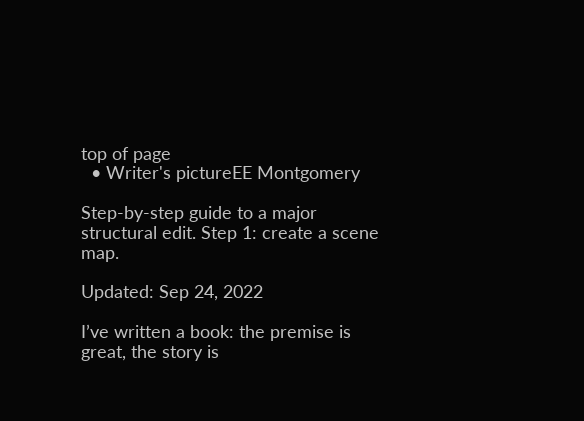top of page
  • Writer's pictureEE Montgomery

Step-by-step guide to a major structural edit. Step 1: create a scene map.

Updated: Sep 24, 2022

I’ve written a book: the premise is great, the story is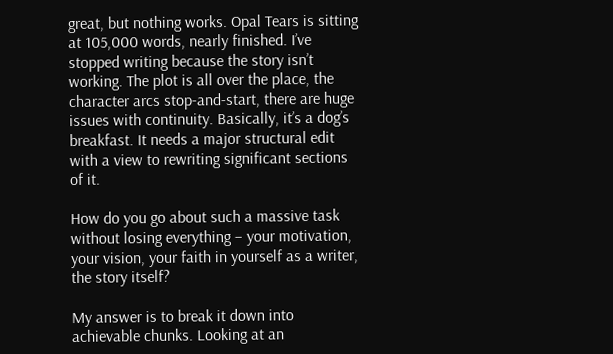great, but nothing works. Opal Tears is sitting at 105,000 words, nearly finished. I’ve stopped writing because the story isn’t working. The plot is all over the place, the character arcs stop-and-start, there are huge issues with continuity. Basically, it’s a dog’s breakfast. It needs a major structural edit with a view to rewriting significant sections of it.

How do you go about such a massive task without losing everything – your motivation, your vision, your faith in yourself as a writer, the story itself?

My answer is to break it down into achievable chunks. Looking at an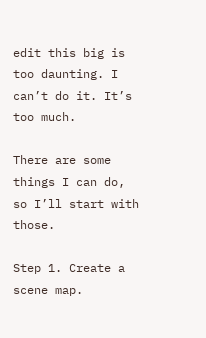edit this big is too daunting. I can’t do it. It’s too much.

There are some things I can do, so I’ll start with those.

Step 1. Create a scene map.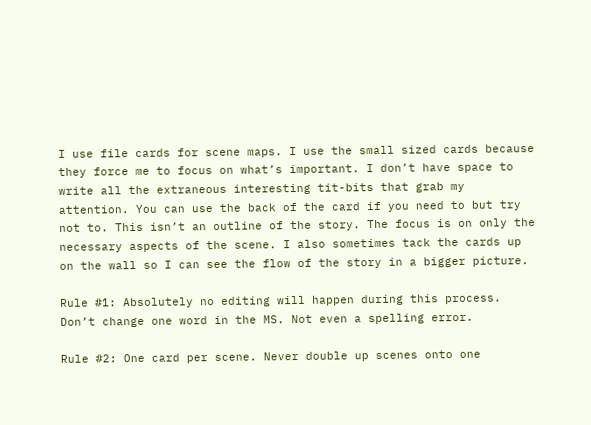I use file cards for scene maps. I use the small sized cards because they force me to focus on what’s important. I don’t have space to write all the extraneous interesting tit-bits that grab my attention. You can use the back of the card if you need to but try not to. This isn’t an outline of the story. The focus is on only the necessary aspects of the scene. I also sometimes tack the cards up on the wall so I can see the flow of the story in a bigger picture.

Rule #1: Absolutely no editing will happen during this process. Don’t change one word in the MS. Not even a spelling error.

Rule #2: One card per scene. Never double up scenes onto one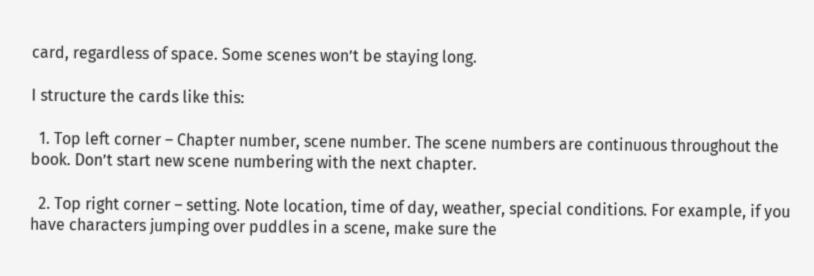card, regardless of space. Some scenes won’t be staying long.

I structure the cards like this:

  1. Top left corner – Chapter number, scene number. The scene numbers are continuous throughout the book. Don’t start new scene numbering with the next chapter.

  2. Top right corner – setting. Note location, time of day, weather, special conditions. For example, if you have characters jumping over puddles in a scene, make sure the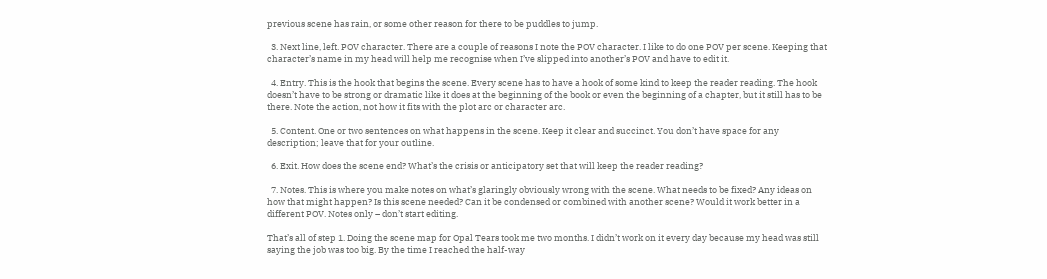previous scene has rain, or some other reason for there to be puddles to jump.

  3. Next line, left. POV character. There are a couple of reasons I note the POV character. I like to do one POV per scene. Keeping that character’s name in my head will help me recognise when I’ve slipped into another’s POV and have to edit it.

  4. Entry. This is the hook that begins the scene. Every scene has to have a hook of some kind to keep the reader reading. The hook doesn’t have to be strong or dramatic like it does at the beginning of the book or even the beginning of a chapter, but it still has to be there. Note the action, not how it fits with the plot arc or character arc.

  5. Content. One or two sentences on what happens in the scene. Keep it clear and succinct. You don’t have space for any description; leave that for your outline.

  6. Exit. How does the scene end? What’s the crisis or anticipatory set that will keep the reader reading?

  7. Notes. This is where you make notes on what’s glaringly obviously wrong with the scene. What needs to be fixed? Any ideas on how that might happen? Is this scene needed? Can it be condensed or combined with another scene? Would it work better in a different POV. Notes only – don’t start editing.

That’s all of step 1. Doing the scene map for Opal Tears took me two months. I didn’t work on it every day because my head was still saying the job was too big. By the time I reached the half-way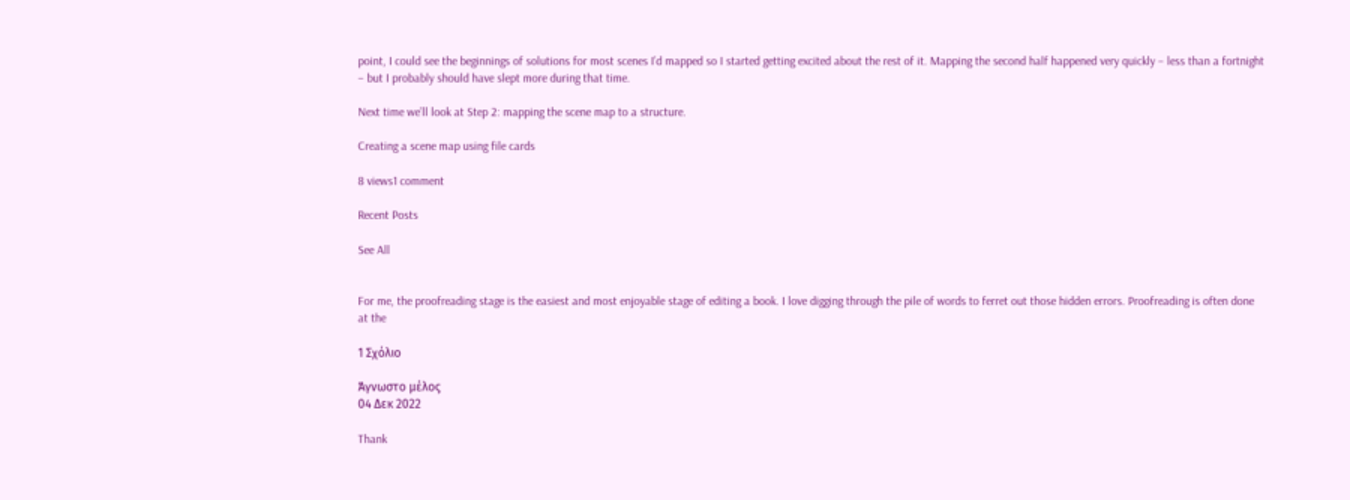point, I could see the beginnings of solutions for most scenes I’d mapped so I started getting excited about the rest of it. Mapping the second half happened very quickly – less than a fortnight – but I probably should have slept more during that time.

Next time we’ll look at Step 2: mapping the scene map to a structure.

Creating a scene map using file cards

8 views1 comment

Recent Posts

See All


For me, the proofreading stage is the easiest and most enjoyable stage of editing a book. I love digging through the pile of words to ferret out those hidden errors. Proofreading is often done at the

1 Σχόλιο

Άγνωστο μέλος
04 Δεκ 2022

Thank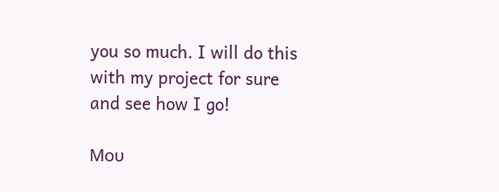you so much. I will do this with my project for sure and see how I go!

Μου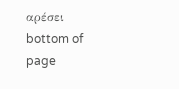αρέσει
bottom of page